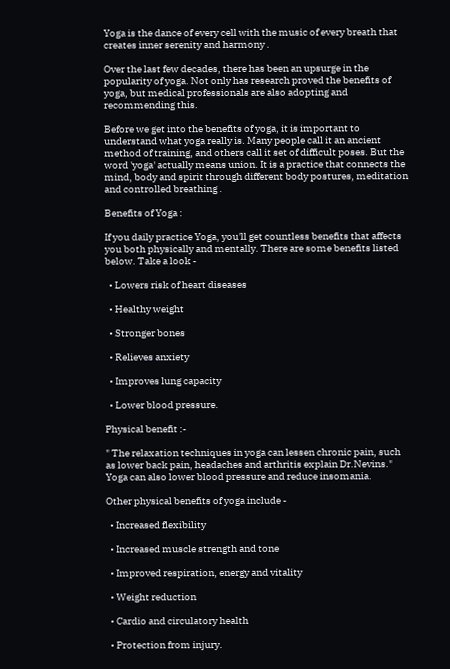Yoga is the dance of every cell with the music of every breath that creates inner serenity and harmony .

Over the last few decades, there has been an upsurge in the popularity of yoga. Not only has research proved the benefits of yoga, but medical professionals are also adopting and recommending this.

Before we get into the benefits of yoga, it is important to understand what yoga really is. Many people call it an ancient method of training, and others call it set of difficult poses. But the word 'yoga' actually means union. It is a practice that connects the mind, body and spirit through different body postures, meditation and controlled breathing .

Benefits of Yoga :

If you daily practice Yoga, you'll get countless benefits that affects you both physically and mentally. There are some benefits listed below. Take a look -

  • Lowers risk of heart diseases

  • Healthy weight

  • Stronger bones

  • Relieves anxiety

  • Improves lung capacity

  • Lower blood pressure.

Physical benefit :-

" The relaxation techniques in yoga can lessen chronic pain, such as lower back pain, headaches and arthritis explain Dr.Nevins." Yoga can also lower blood pressure and reduce insomania.

Other physical benefits of yoga include -

  • Increased flexibility

  • Increased muscle strength and tone

  • Improved respiration, energy and vitality

  • Weight reduction

  • Cardio and circulatory health

  • Protection from injury.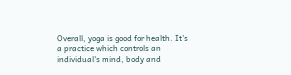Overall, yoga is good for health. It's a practice which controls an individual's mind, body and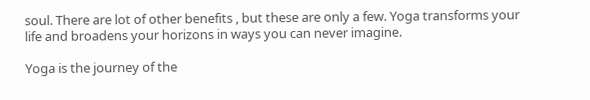soul. There are lot of other benefits , but these are only a few. Yoga transforms your life and broadens your horizons in ways you can never imagine.

Yoga is the journey of the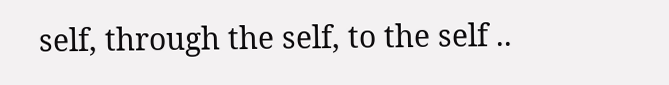self, through the self, to the self ..